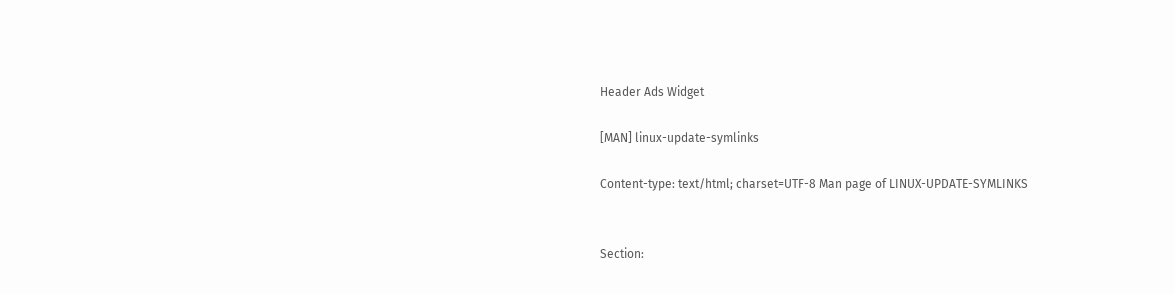Header Ads Widget

[MAN] linux-update-symlinks

Content-type: text/html; charset=UTF-8 Man page of LINUX-UPDATE-SYMLINKS


Section: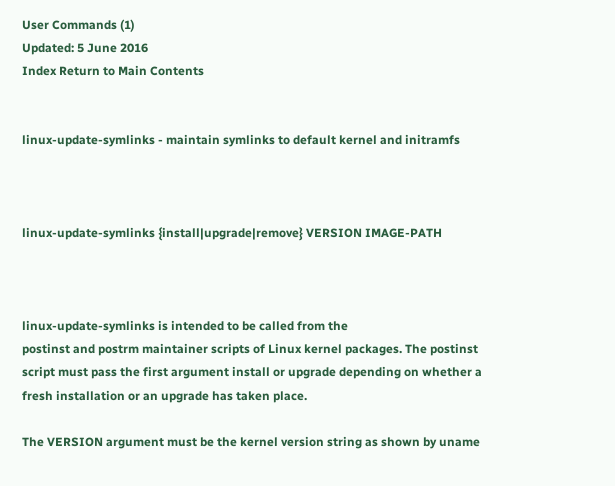User Commands (1)
Updated: 5 June 2016
Index Return to Main Contents


linux-update-symlinks - maintain symlinks to default kernel and initramfs



linux-update-symlinks {install|upgrade|remove} VERSION IMAGE-PATH



linux-update-symlinks is intended to be called from the
postinst and postrm maintainer scripts of Linux kernel packages. The postinst script must pass the first argument install or upgrade depending on whether a fresh installation or an upgrade has taken place.

The VERSION argument must be the kernel version string as shown by uname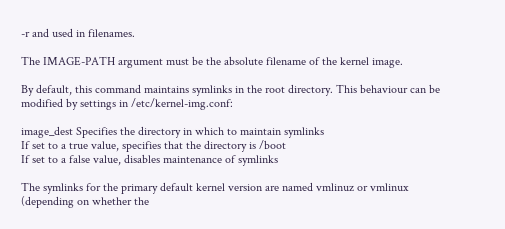-r and used in filenames.

The IMAGE-PATH argument must be the absolute filename of the kernel image.

By default, this command maintains symlinks in the root directory. This behaviour can be modified by settings in /etc/kernel-img.conf:

image_dest Specifies the directory in which to maintain symlinks
If set to a true value, specifies that the directory is /boot
If set to a false value, disables maintenance of symlinks

The symlinks for the primary default kernel version are named vmlinuz or vmlinux (depending on whether the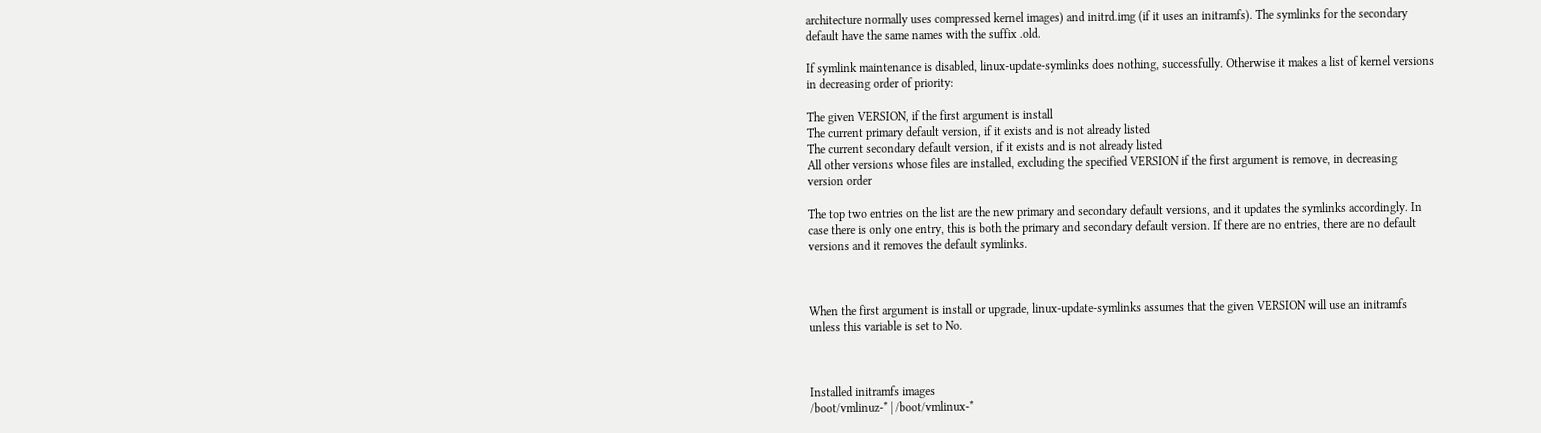architecture normally uses compressed kernel images) and initrd.img (if it uses an initramfs). The symlinks for the secondary default have the same names with the suffix .old.

If symlink maintenance is disabled, linux-update-symlinks does nothing, successfully. Otherwise it makes a list of kernel versions in decreasing order of priority:

The given VERSION, if the first argument is install
The current primary default version, if it exists and is not already listed
The current secondary default version, if it exists and is not already listed
All other versions whose files are installed, excluding the specified VERSION if the first argument is remove, in decreasing version order

The top two entries on the list are the new primary and secondary default versions, and it updates the symlinks accordingly. In case there is only one entry, this is both the primary and secondary default version. If there are no entries, there are no default versions and it removes the default symlinks.



When the first argument is install or upgrade, linux-update-symlinks assumes that the given VERSION will use an initramfs unless this variable is set to No.



Installed initramfs images
/boot/vmlinuz-* | /boot/vmlinux-*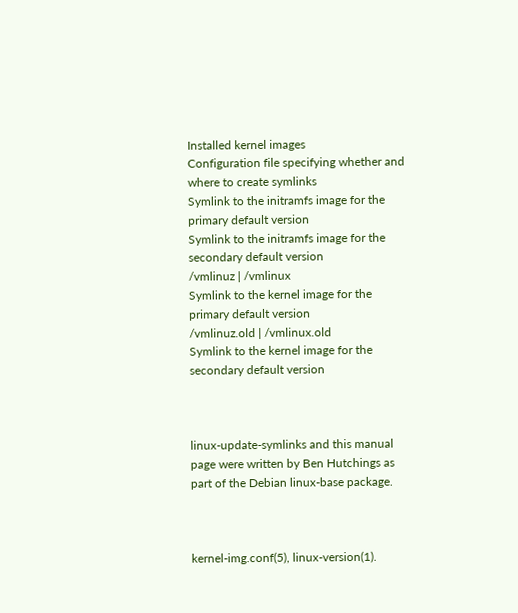Installed kernel images
Configuration file specifying whether and where to create symlinks
Symlink to the initramfs image for the primary default version
Symlink to the initramfs image for the secondary default version
/vmlinuz | /vmlinux
Symlink to the kernel image for the primary default version
/vmlinuz.old | /vmlinux.old
Symlink to the kernel image for the secondary default version



linux-update-symlinks and this manual page were written by Ben Hutchings as part of the Debian linux-base package.



kernel-img.conf(5), linux-version(1).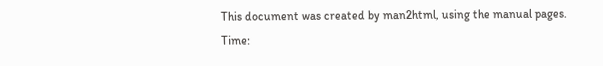This document was created by man2html, using the manual pages.
Time: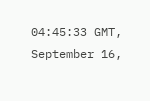04:45:33 GMT, September 16,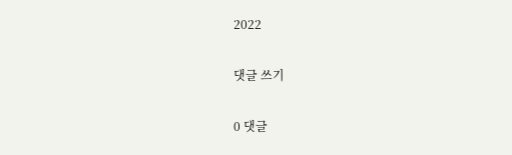2022

댓글 쓰기

0 댓글